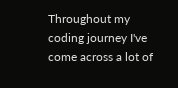Throughout my coding journey I've come across a lot of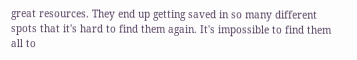great resources. They end up getting saved in so many different spots that it's hard to find them again. It's impossible to find them all to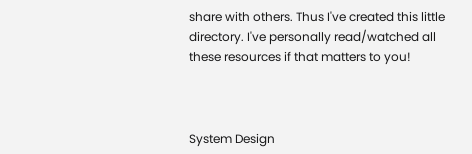share with others. Thus I've created this little directory. I've personally read/watched all these resources if that matters to you!



System Design